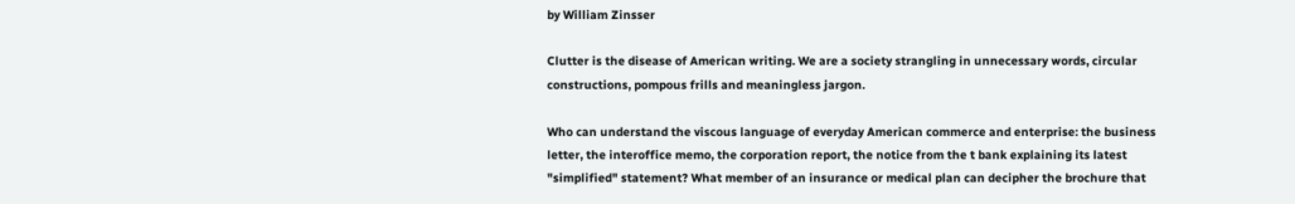by William Zinsser

Clutter is the disease of American writing. We are a society strangling in unnecessary words, circular constructions, pompous frills and meaningless jargon.

Who can understand the viscous language of everyday American commerce and enterprise: the business letter, the interoffice memo, the corporation report, the notice from the t bank explaining its latest "simplified" statement? What member of an insurance or medical plan can decipher the brochure that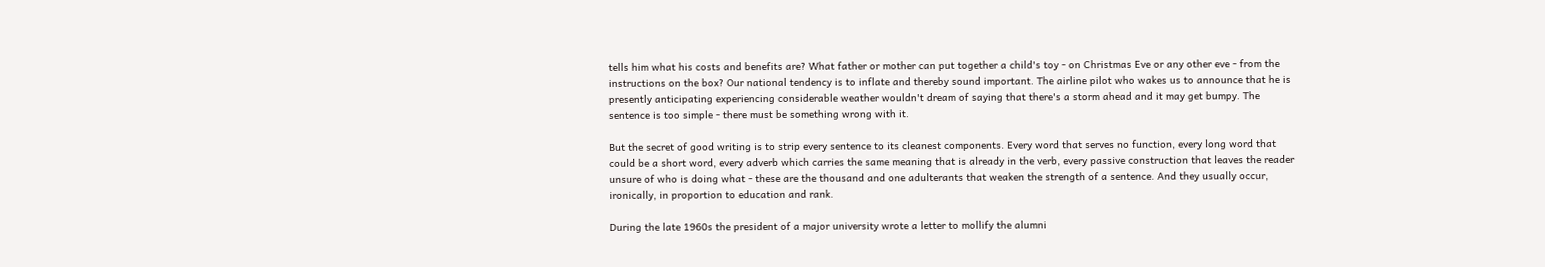tells him what his costs and benefits are? What father or mother can put together a child's toy - on Christmas Eve or any other eve - from the instructions on the box? Our national tendency is to inflate and thereby sound important. The airline pilot who wakes us to announce that he is presently anticipating experiencing considerable weather wouldn't dream of saying that there's a storm ahead and it may get bumpy. The sentence is too simple - there must be something wrong with it.

But the secret of good writing is to strip every sentence to its cleanest components. Every word that serves no function, every long word that could be a short word, every adverb which carries the same meaning that is already in the verb, every passive construction that leaves the reader unsure of who is doing what - these are the thousand and one adulterants that weaken the strength of a sentence. And they usually occur, ironically, in proportion to education and rank.

During the late 1960s the president of a major university wrote a letter to mollify the alumni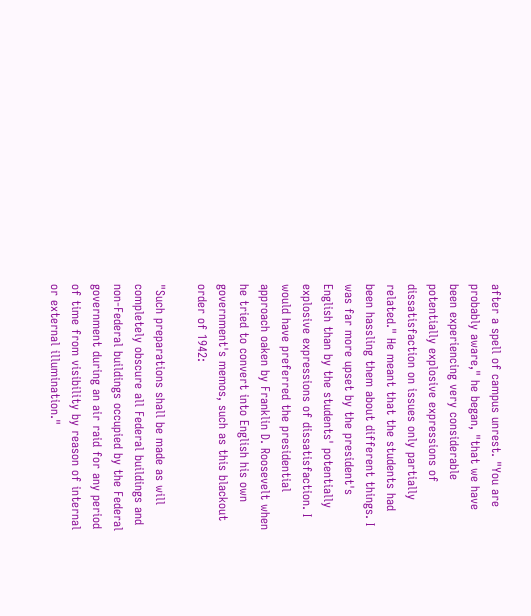after a spell of campus unrest. "You are probably aware," he began, "that we have been experiencing very considerable potentially explosive expressions of dissatisfaction on issues only partially related." He meant that the students had been hassling them about different things. I was far more upset by the president's English than by the students' potentially explosive expressions of dissatisfaction. I would have preferred the presidential approach oaken by Franklin D. Roosevelt when he tried to convert into English his own government's memos, such as this blackout order of 1942:

"Such preparations shall be made as will completely obscure all Federal buildings and non-Federal buildings occupied by the Federal government during an air raid for any period of time from visibility by reason of internal or external illumination."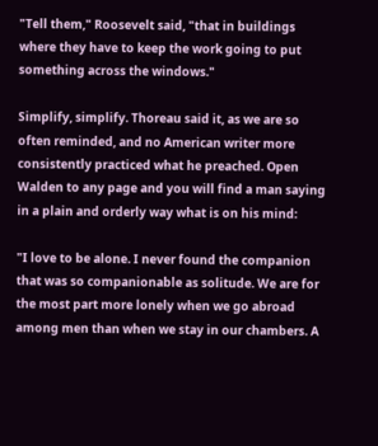"Tell them," Roosevelt said, "that in buildings where they have to keep the work going to put something across the windows."

Simplify, simplify. Thoreau said it, as we are so often reminded, and no American writer more consistently practiced what he preached. Open Walden to any page and you will find a man saying in a plain and orderly way what is on his mind:

"I love to be alone. I never found the companion that was so companionable as solitude. We are for the most part more lonely when we go abroad among men than when we stay in our chambers. A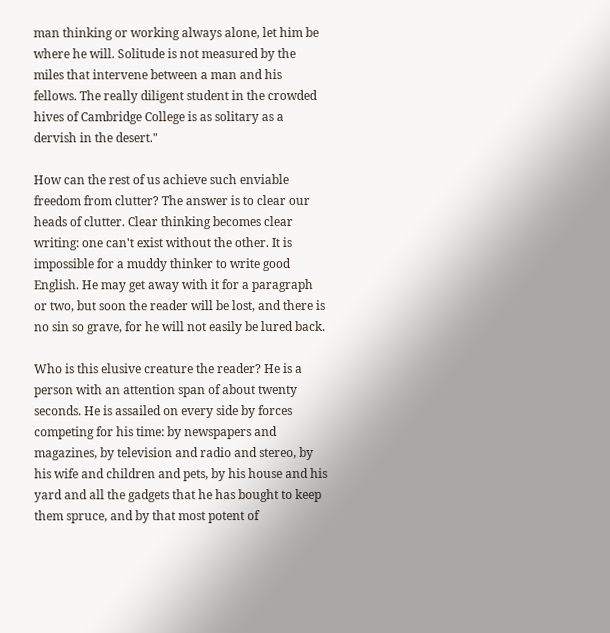man thinking or working always alone, let him be where he will. Solitude is not measured by the miles that intervene between a man and his fellows. The really diligent student in the crowded hives of Cambridge College is as solitary as a dervish in the desert."

How can the rest of us achieve such enviable freedom from clutter? The answer is to clear our heads of clutter. Clear thinking becomes clear writing: one can't exist without the other. It is impossible for a muddy thinker to write good English. He may get away with it for a paragraph or two, but soon the reader will be lost, and there is no sin so grave, for he will not easily be lured back.

Who is this elusive creature the reader? He is a person with an attention span of about twenty seconds. He is assailed on every side by forces competing for his time: by newspapers and magazines, by television and radio and stereo, by his wife and children and pets, by his house and his yard and all the gadgets that he has bought to keep them spruce, and by that most potent of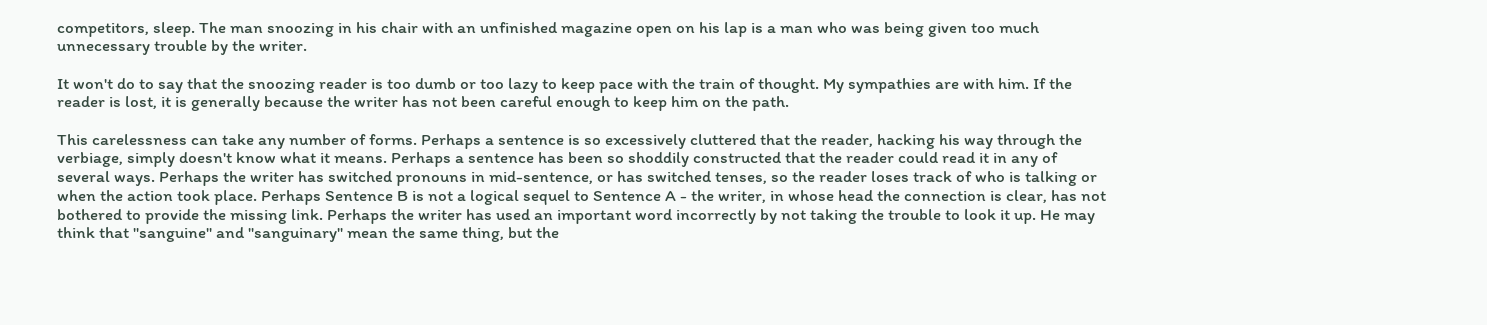competitors, sleep. The man snoozing in his chair with an unfinished magazine open on his lap is a man who was being given too much unnecessary trouble by the writer.

It won't do to say that the snoozing reader is too dumb or too lazy to keep pace with the train of thought. My sympathies are with him. If the reader is lost, it is generally because the writer has not been careful enough to keep him on the path.

This carelessness can take any number of forms. Perhaps a sentence is so excessively cluttered that the reader, hacking his way through the verbiage, simply doesn't know what it means. Perhaps a sentence has been so shoddily constructed that the reader could read it in any of several ways. Perhaps the writer has switched pronouns in mid-sentence, or has switched tenses, so the reader loses track of who is talking or when the action took place. Perhaps Sentence B is not a logical sequel to Sentence A - the writer, in whose head the connection is clear, has not bothered to provide the missing link. Perhaps the writer has used an important word incorrectly by not taking the trouble to look it up. He may think that "sanguine" and "sanguinary" mean the same thing, but the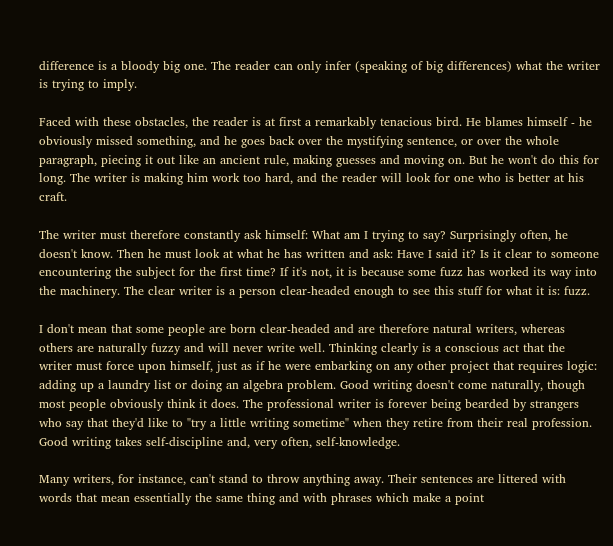difference is a bloody big one. The reader can only infer (speaking of big differences) what the writer is trying to imply.

Faced with these obstacles, the reader is at first a remarkably tenacious bird. He blames himself - he obviously missed something, and he goes back over the mystifying sentence, or over the whole paragraph, piecing it out like an ancient rule, making guesses and moving on. But he won't do this for long. The writer is making him work too hard, and the reader will look for one who is better at his craft.

The writer must therefore constantly ask himself: What am I trying to say? Surprisingly often, he doesn't know. Then he must look at what he has written and ask: Have I said it? Is it clear to someone encountering the subject for the first time? If it's not, it is because some fuzz has worked its way into the machinery. The clear writer is a person clear-headed enough to see this stuff for what it is: fuzz.

I don't mean that some people are born clear-headed and are therefore natural writers, whereas others are naturally fuzzy and will never write well. Thinking clearly is a conscious act that the writer must force upon himself, just as if he were embarking on any other project that requires logic: adding up a laundry list or doing an algebra problem. Good writing doesn't come naturally, though most people obviously think it does. The professional writer is forever being bearded by strangers who say that they'd like to "try a little writing sometime" when they retire from their real profession. Good writing takes self-discipline and, very often, self-knowledge.

Many writers, for instance, can't stand to throw anything away. Their sentences are littered with words that mean essentially the same thing and with phrases which make a point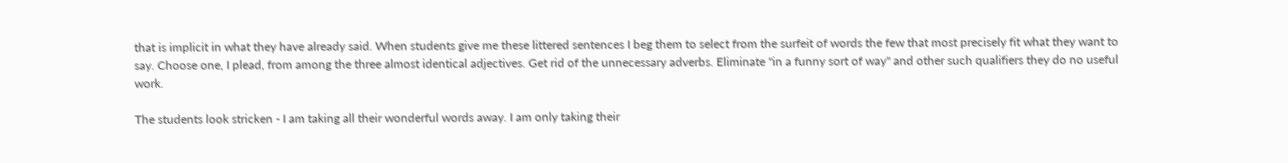that is implicit in what they have already said. When students give me these littered sentences I beg them to select from the surfeit of words the few that most precisely fit what they want to say. Choose one, I plead, from among the three almost identical adjectives. Get rid of the unnecessary adverbs. Eliminate "in a funny sort of way" and other such qualifiers they do no useful work.

The students look stricken - I am taking all their wonderful words away. I am only taking their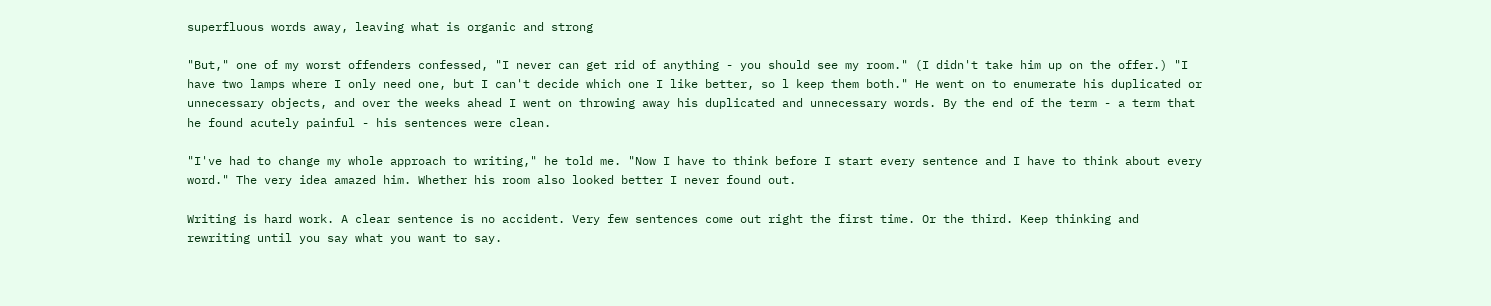superfluous words away, leaving what is organic and strong

"But," one of my worst offenders confessed, "I never can get rid of anything - you should see my room." (I didn't take him up on the offer.) "I have two lamps where I only need one, but I can't decide which one I like better, so l keep them both." He went on to enumerate his duplicated or unnecessary objects, and over the weeks ahead I went on throwing away his duplicated and unnecessary words. By the end of the term - a term that he found acutely painful - his sentences were clean.

"I've had to change my whole approach to writing," he told me. "Now I have to think before I start every sentence and I have to think about every word." The very idea amazed him. Whether his room also looked better I never found out.

Writing is hard work. A clear sentence is no accident. Very few sentences come out right the first time. Or the third. Keep thinking and rewriting until you say what you want to say.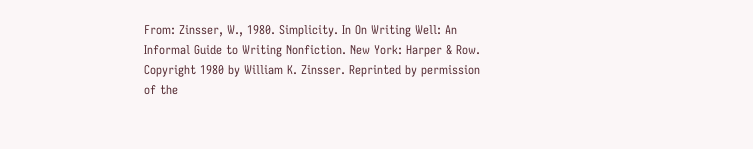From: Zinsser, W., 1980. Simplicity. In On Writing Well: An Informal Guide to Writing Nonfiction. New York: Harper & Row. Copyright 1980 by William K. Zinsser. Reprinted by permission of the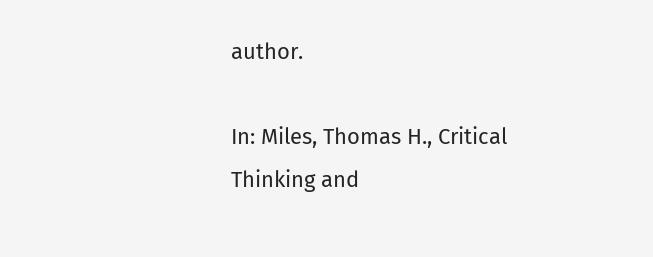author.

In: Miles, Thomas H., Critical Thinking and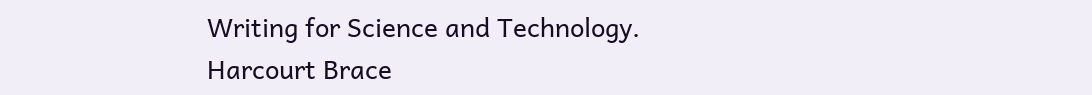Writing for Science and Technology. Harcourt Brace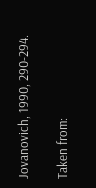Jovanovich, 1990, 290-294.

Taken from: